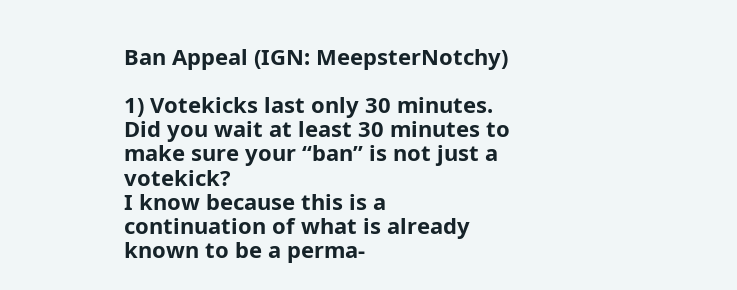Ban Appeal (IGN: MeepsterNotchy)

1) Votekicks last only 30 minutes. Did you wait at least 30 minutes to make sure your “ban” is not just a votekick?
I know because this is a continuation of what is already known to be a perma-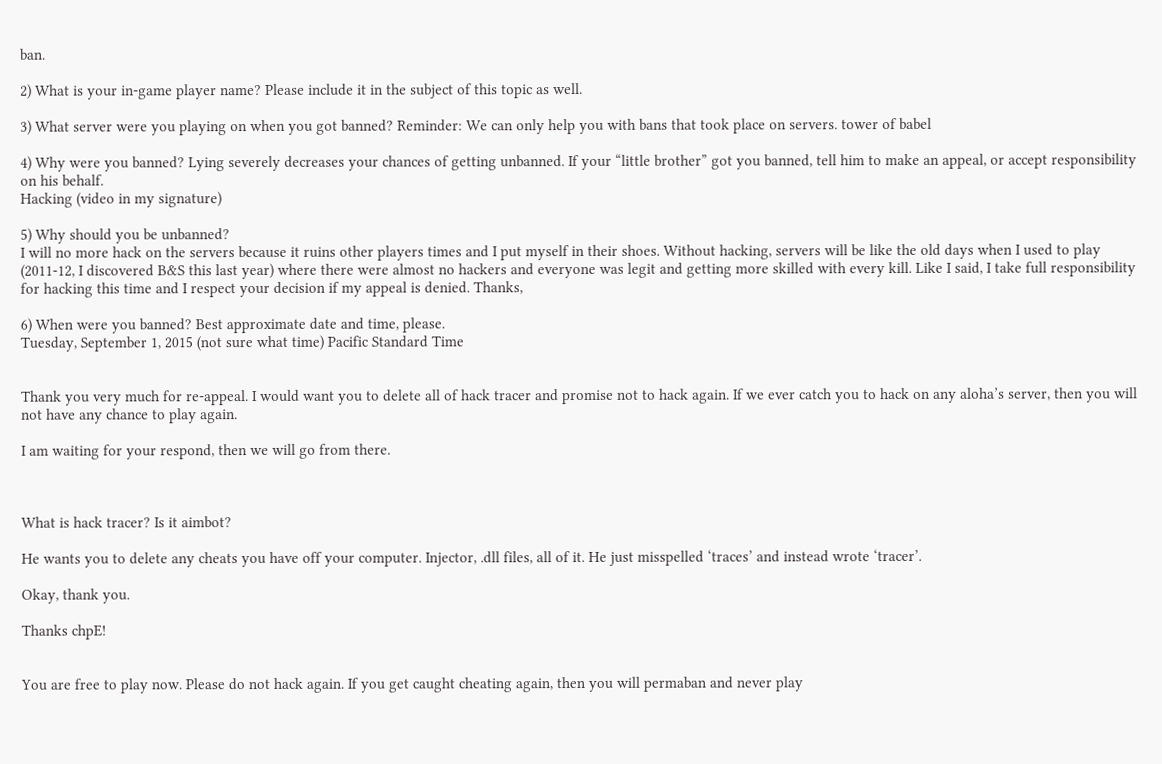ban.

2) What is your in-game player name? Please include it in the subject of this topic as well.

3) What server were you playing on when you got banned? Reminder: We can only help you with bans that took place on servers. tower of babel

4) Why were you banned? Lying severely decreases your chances of getting unbanned. If your “little brother” got you banned, tell him to make an appeal, or accept responsibility on his behalf.
Hacking (video in my signature)

5) Why should you be unbanned?
I will no more hack on the servers because it ruins other players times and I put myself in their shoes. Without hacking, servers will be like the old days when I used to play (2011-12, I discovered B&S this last year) where there were almost no hackers and everyone was legit and getting more skilled with every kill. Like I said, I take full responsibility for hacking this time and I respect your decision if my appeal is denied. Thanks,

6) When were you banned? Best approximate date and time, please.
Tuesday, September 1, 2015 (not sure what time) Pacific Standard Time


Thank you very much for re-appeal. I would want you to delete all of hack tracer and promise not to hack again. If we ever catch you to hack on any aloha’s server, then you will not have any chance to play again.

I am waiting for your respond, then we will go from there.



What is hack tracer? Is it aimbot?

He wants you to delete any cheats you have off your computer. Injector, .dll files, all of it. He just misspelled ‘traces’ and instead wrote ‘tracer’.

Okay, thank you.

Thanks chpE!


You are free to play now. Please do not hack again. If you get caught cheating again, then you will permaban and never play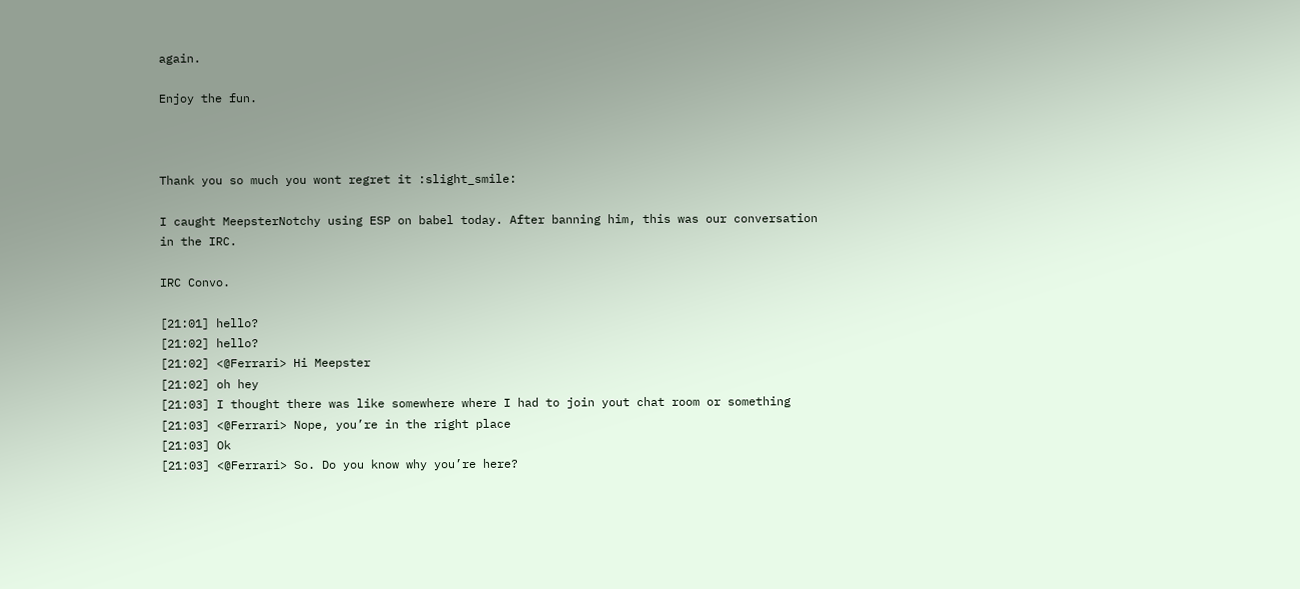again.

Enjoy the fun.



Thank you so much you wont regret it :slight_smile:

I caught MeepsterNotchy using ESP on babel today. After banning him, this was our conversation in the IRC.

IRC Convo.

[21:01] hello?
[21:02] hello?
[21:02] <@Ferrari> Hi Meepster
[21:02] oh hey
[21:03] I thought there was like somewhere where I had to join yout chat room or something
[21:03] <@Ferrari> Nope, you’re in the right place
[21:03] Ok
[21:03] <@Ferrari> So. Do you know why you’re here?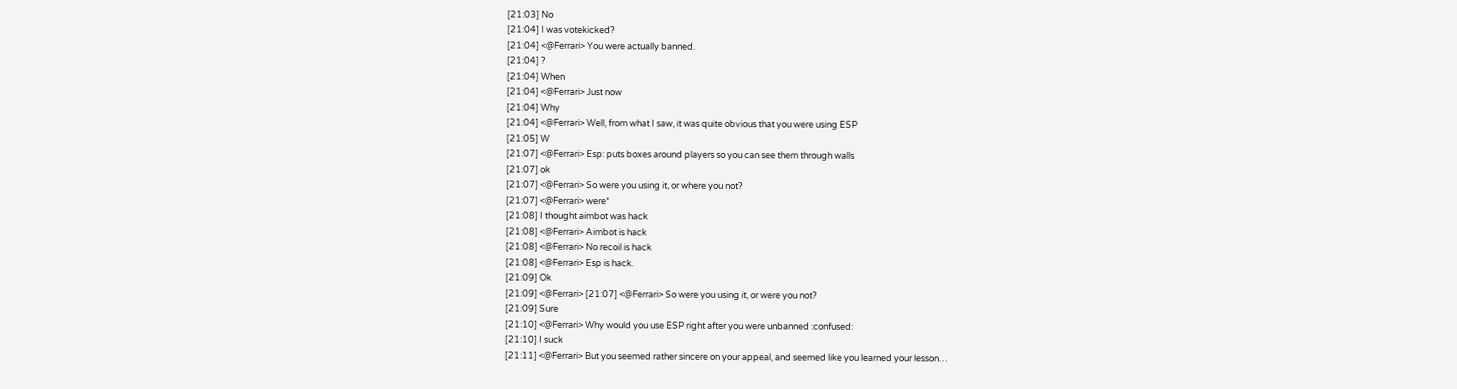[21:03] No
[21:04] I was votekicked?
[21:04] <@Ferrari> You were actually banned.
[21:04] ?
[21:04] When
[21:04] <@Ferrari> Just now
[21:04] Why
[21:04] <@Ferrari> Well, from what I saw, it was quite obvious that you were using ESP
[21:05] W
[21:07] <@Ferrari> Esp: puts boxes around players so you can see them through walls
[21:07] ok
[21:07] <@Ferrari> So were you using it, or where you not?
[21:07] <@Ferrari> were*
[21:08] I thought aimbot was hack
[21:08] <@Ferrari> Aimbot is hack
[21:08] <@Ferrari> No recoil is hack
[21:08] <@Ferrari> Esp is hack.
[21:09] Ok
[21:09] <@Ferrari> [21:07] <@Ferrari> So were you using it, or were you not?
[21:09] Sure
[21:10] <@Ferrari> Why would you use ESP right after you were unbanned :confused:
[21:10] I suck
[21:11] <@Ferrari> But you seemed rather sincere on your appeal, and seemed like you learned your lesson…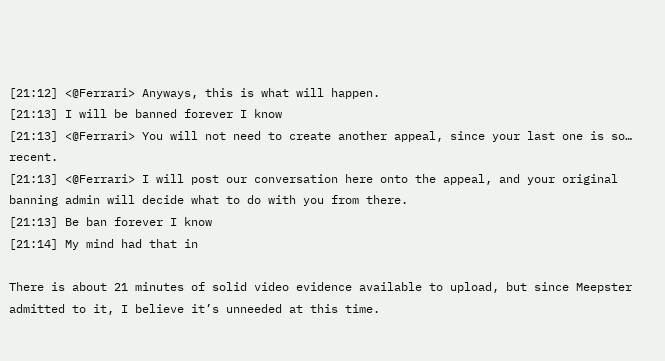[21:12] <@Ferrari> Anyways, this is what will happen.
[21:13] I will be banned forever I know
[21:13] <@Ferrari> You will not need to create another appeal, since your last one is so… recent.
[21:13] <@Ferrari> I will post our conversation here onto the appeal, and your original banning admin will decide what to do with you from there.
[21:13] Be ban forever I know
[21:14] My mind had that in

There is about 21 minutes of solid video evidence available to upload, but since Meepster admitted to it, I believe it’s unneeded at this time.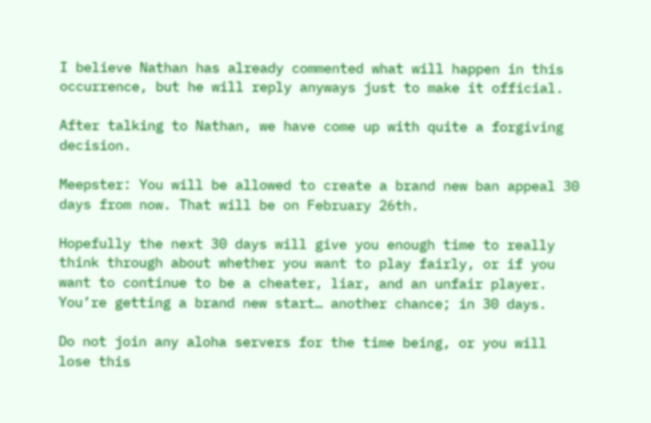I believe Nathan has already commented what will happen in this occurrence, but he will reply anyways just to make it official.

After talking to Nathan, we have come up with quite a forgiving decision.

Meepster: You will be allowed to create a brand new ban appeal 30 days from now. That will be on February 26th.

Hopefully the next 30 days will give you enough time to really think through about whether you want to play fairly, or if you want to continue to be a cheater, liar, and an unfair player. You’re getting a brand new start… another chance; in 30 days.

Do not join any aloha servers for the time being, or you will lose this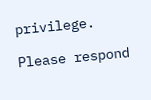privilege.

Please respond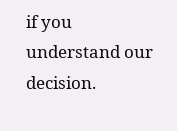if you understand our decision.